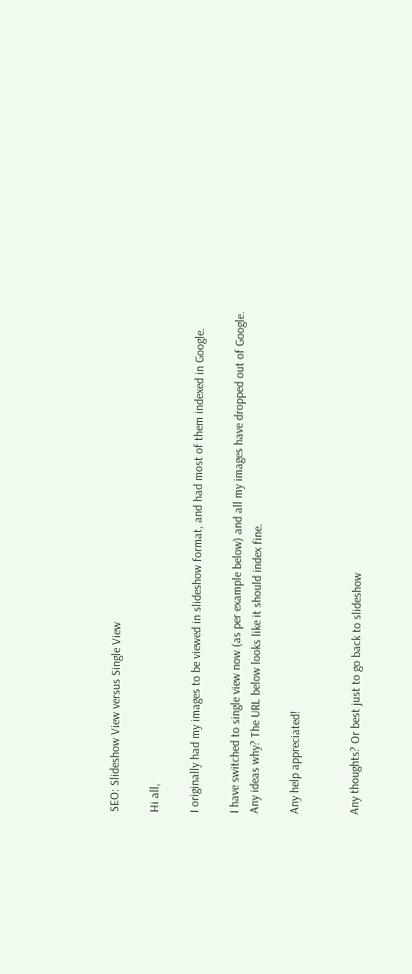SEO: Slideshow View versus Single View

Hi all,

I originally had my images to be viewed in slideshow format, and had most of them indexed in Google.

I have switched to single view now (as per example below) and all my images have dropped out of Google. Any ideas why? The URL below looks like it should index fine.

Any help appreciated!


Any thoughts? Or best just to go back to slideshow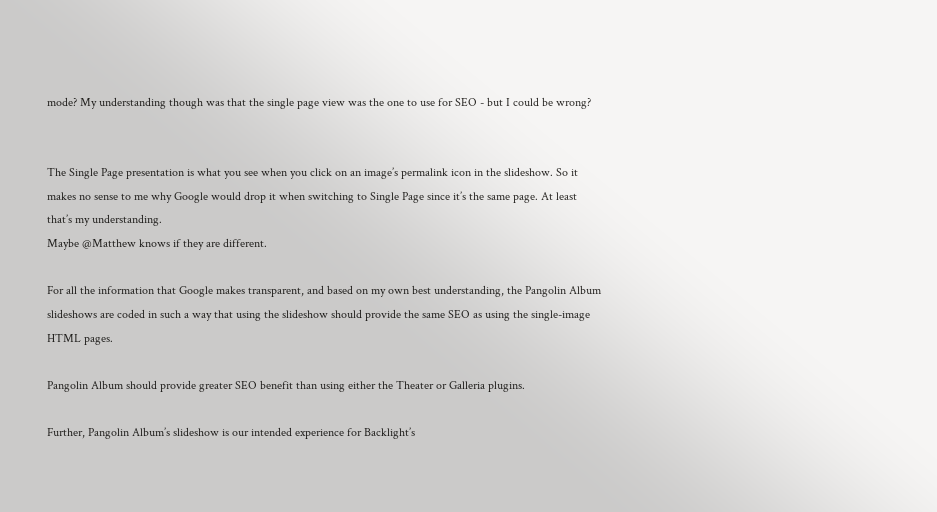mode? My understanding though was that the single page view was the one to use for SEO - but I could be wrong?


The Single Page presentation is what you see when you click on an image’s permalink icon in the slideshow. So it makes no sense to me why Google would drop it when switching to Single Page since it’s the same page. At least that’s my understanding.
Maybe @Matthew knows if they are different.

For all the information that Google makes transparent, and based on my own best understanding, the Pangolin Album slideshows are coded in such a way that using the slideshow should provide the same SEO as using the single-image HTML pages.

Pangolin Album should provide greater SEO benefit than using either the Theater or Galleria plugins.

Further, Pangolin Album’s slideshow is our intended experience for Backlight’s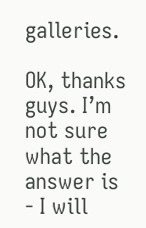galleries.

OK, thanks guys. I’m not sure what the answer is - I will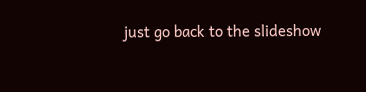just go back to the slideshow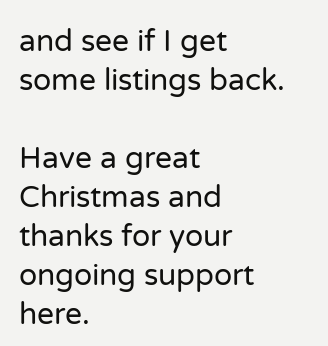and see if I get some listings back.

Have a great Christmas and thanks for your ongoing support here.